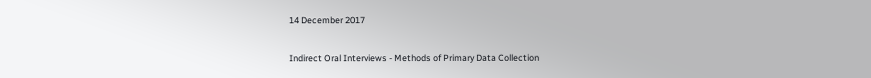14 December 2017

Indirect Oral Interviews - Methods of Primary Data Collection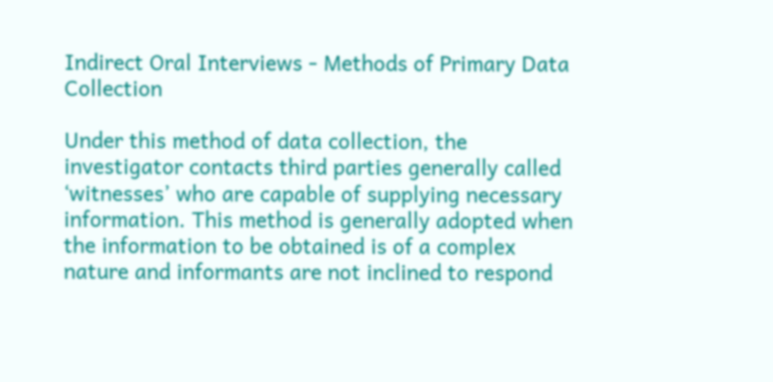Indirect Oral Interviews - Methods of Primary Data Collection

Under this method of data collection, the investigator contacts third parties generally called ‘witnesses’ who are capable of supplying necessary information. This method is generally adopted when the information to be obtained is of a complex nature and informants are not inclined to respond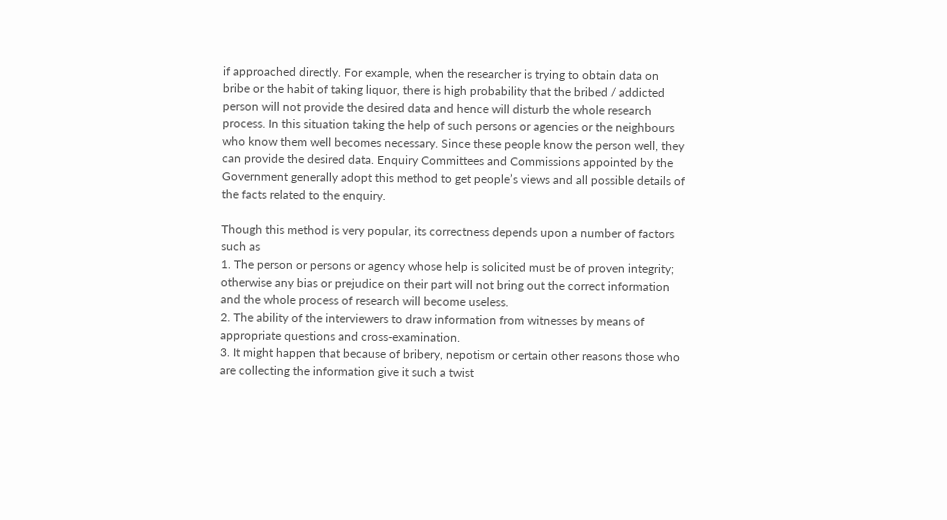if approached directly. For example, when the researcher is trying to obtain data on bribe or the habit of taking liquor, there is high probability that the bribed / addicted person will not provide the desired data and hence will disturb the whole research process. In this situation taking the help of such persons or agencies or the neighbours who know them well becomes necessary. Since these people know the person well, they can provide the desired data. Enquiry Committees and Commissions appointed by the Government generally adopt this method to get people’s views and all possible details of the facts related to the enquiry.

Though this method is very popular, its correctness depends upon a number of factors such as
1. The person or persons or agency whose help is solicited must be of proven integrity; otherwise any bias or prejudice on their part will not bring out the correct information and the whole process of research will become useless.
2. The ability of the interviewers to draw information from witnesses by means of appropriate questions and cross-examination.
3. It might happen that because of bribery, nepotism or certain other reasons those who are collecting the information give it such a twist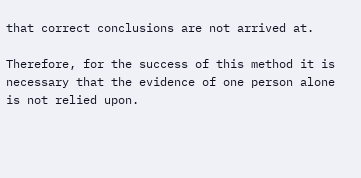that correct conclusions are not arrived at.

Therefore, for the success of this method it is necessary that the evidence of one person alone is not relied upon.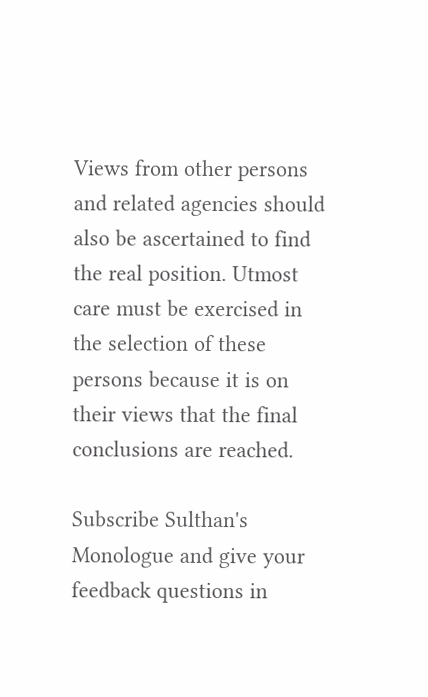Views from other persons and related agencies should also be ascertained to find the real position. Utmost care must be exercised in the selection of these persons because it is on their views that the final conclusions are reached.

Subscribe Sulthan's Monologue and give your feedback questions in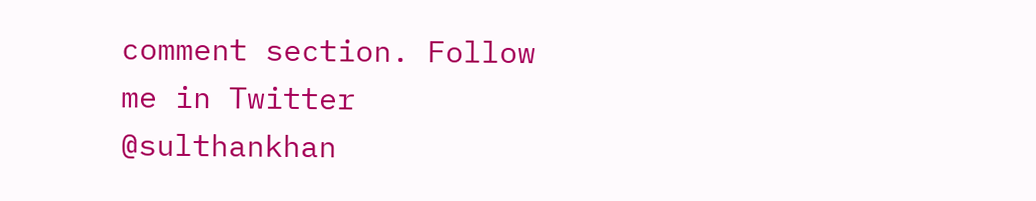comment section. Follow me in Twitter @sulthankhan